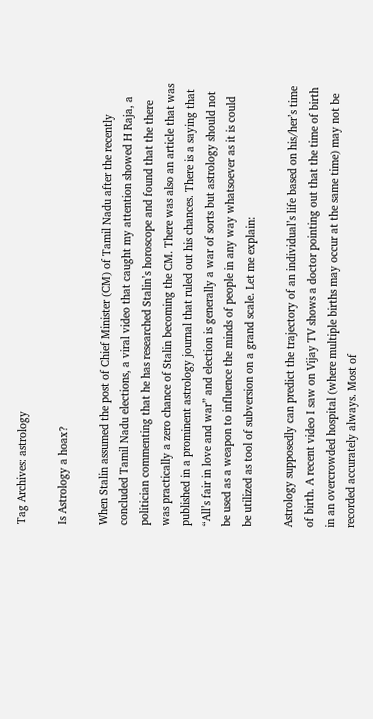Tag Archives: astrology

Is Astrology a hoax?

When Stalin assumed the post of Chief Minister (CM) of Tamil Nadu after the recently concluded Tamil Nadu elections, a viral video that caught my attention showed H Raja, a politician commenting that he has researched Stalin’s horoscope and found that the there was practically a zero chance of Stalin becoming the CM. There was also an article that was published in a prominent astrology journal that ruled out his chances. There is a saying that “All’s fair in love and war” and election is generally a war of sorts but astrology should not be used as a weapon to influence the minds of people in any way whatsoever as it is could be utilized as tool of subversion on a grand scale. Let me explain:

Astrology supposedly can predict the trajectory of an individual’s life based on his/her’s time of birth. A recent video I saw on Vijay TV shows a doctor pointing out that the time of birth in an overcrowded hospital (where multiple births may occur at the same time) may not be recorded accurately always. Most of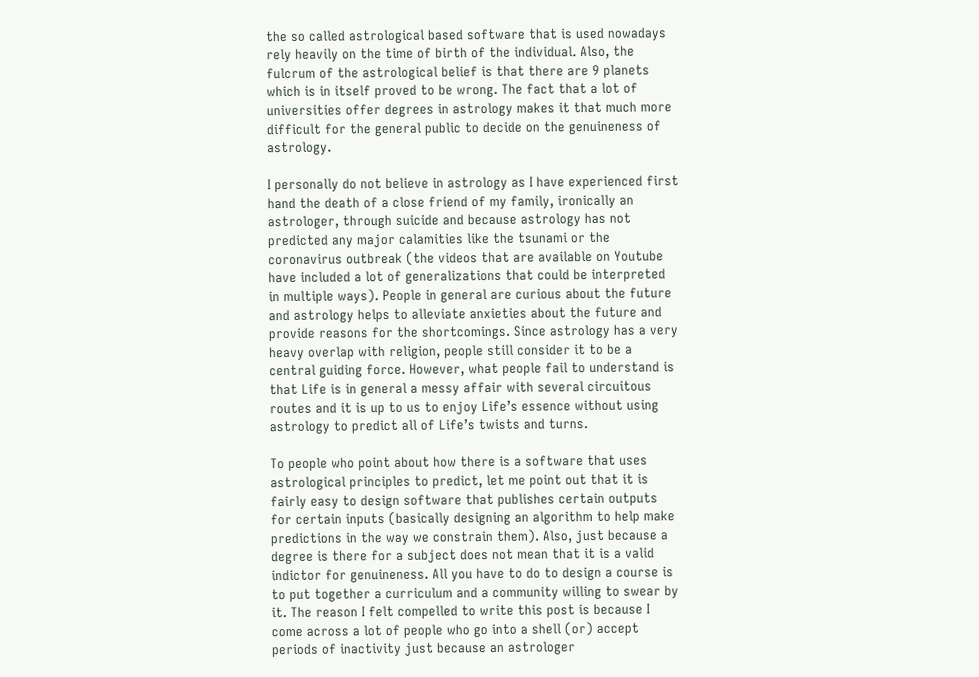the so called astrological based software that is used nowadays rely heavily on the time of birth of the individual. Also, the fulcrum of the astrological belief is that there are 9 planets which is in itself proved to be wrong. The fact that a lot of universities offer degrees in astrology makes it that much more difficult for the general public to decide on the genuineness of astrology.

I personally do not believe in astrology as I have experienced first hand the death of a close friend of my family, ironically an astrologer, through suicide and because astrology has not predicted any major calamities like the tsunami or the coronavirus outbreak (the videos that are available on Youtube have included a lot of generalizations that could be interpreted in multiple ways). People in general are curious about the future and astrology helps to alleviate anxieties about the future and provide reasons for the shortcomings. Since astrology has a very heavy overlap with religion, people still consider it to be a central guiding force. However, what people fail to understand is that Life is in general a messy affair with several circuitous routes and it is up to us to enjoy Life’s essence without using astrology to predict all of Life’s twists and turns.

To people who point about how there is a software that uses astrological principles to predict, let me point out that it is fairly easy to design software that publishes certain outputs for certain inputs (basically designing an algorithm to help make predictions in the way we constrain them). Also, just because a degree is there for a subject does not mean that it is a valid indictor for genuineness. All you have to do to design a course is to put together a curriculum and a community willing to swear by it. The reason I felt compelled to write this post is because I come across a lot of people who go into a shell (or) accept periods of inactivity just because an astrologer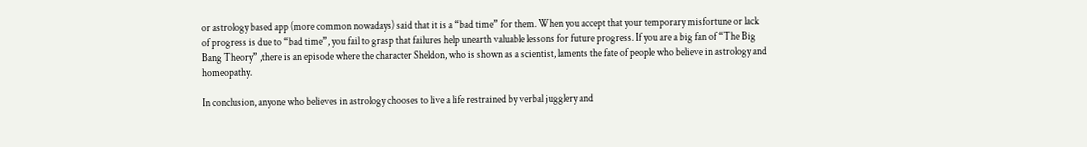or astrology based app (more common nowadays) said that it is a “bad time” for them. When you accept that your temporary misfortune or lack of progress is due to “bad time”, you fail to grasp that failures help unearth valuable lessons for future progress. If you are a big fan of “The Big Bang Theory” ,there is an episode where the character Sheldon, who is shown as a scientist, laments the fate of people who believe in astrology and homeopathy.

In conclusion, anyone who believes in astrology chooses to live a life restrained by verbal jugglery and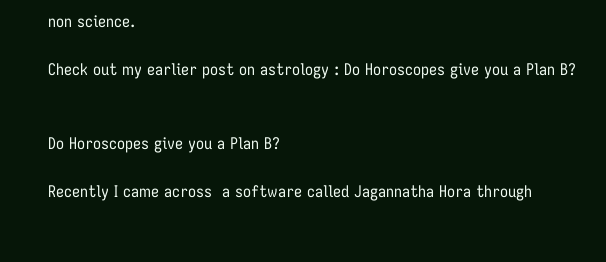non science.

Check out my earlier post on astrology : Do Horoscopes give you a Plan B?


Do Horoscopes give you a Plan B?

Recently I came across  a software called Jagannatha Hora through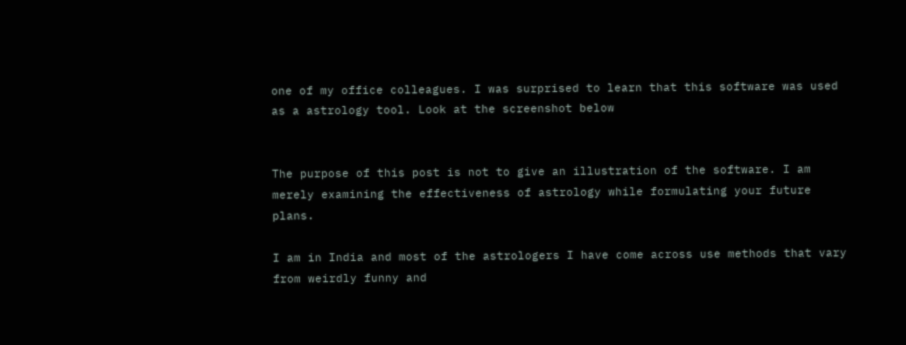one of my office colleagues. I was surprised to learn that this software was used as a astrology tool. Look at the screenshot below


The purpose of this post is not to give an illustration of the software. I am merely examining the effectiveness of astrology while formulating your future plans.

I am in India and most of the astrologers I have come across use methods that vary from weirdly funny and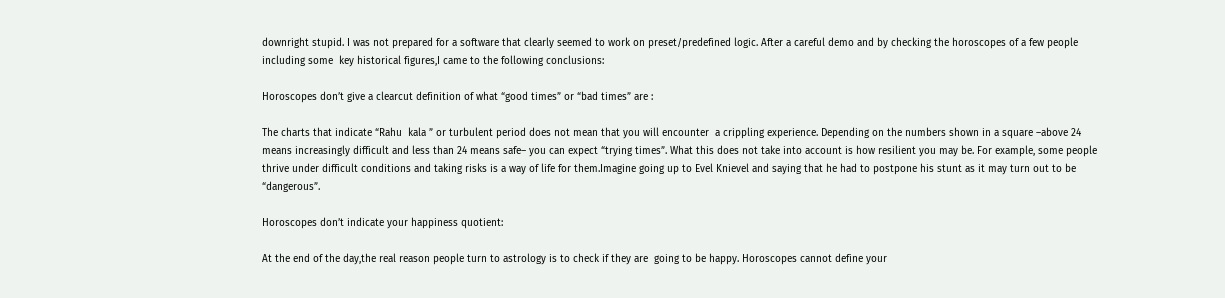downright stupid. I was not prepared for a software that clearly seemed to work on preset/predefined logic. After a careful demo and by checking the horoscopes of a few people including some  key historical figures,I came to the following conclusions:

Horoscopes don’t give a clearcut definition of what “good times” or “bad times” are :

The charts that indicate “Rahu  kala ” or turbulent period does not mean that you will encounter  a crippling experience. Depending on the numbers shown in a square –above 24 means increasingly difficult and less than 24 means safe– you can expect “trying times”. What this does not take into account is how resilient you may be. For example, some people thrive under difficult conditions and taking risks is a way of life for them.Imagine going up to Evel Knievel and saying that he had to postpone his stunt as it may turn out to be “dangerous”.

Horoscopes don’t indicate your happiness quotient:

At the end of the day,the real reason people turn to astrology is to check if they are  going to be happy. Horoscopes cannot define your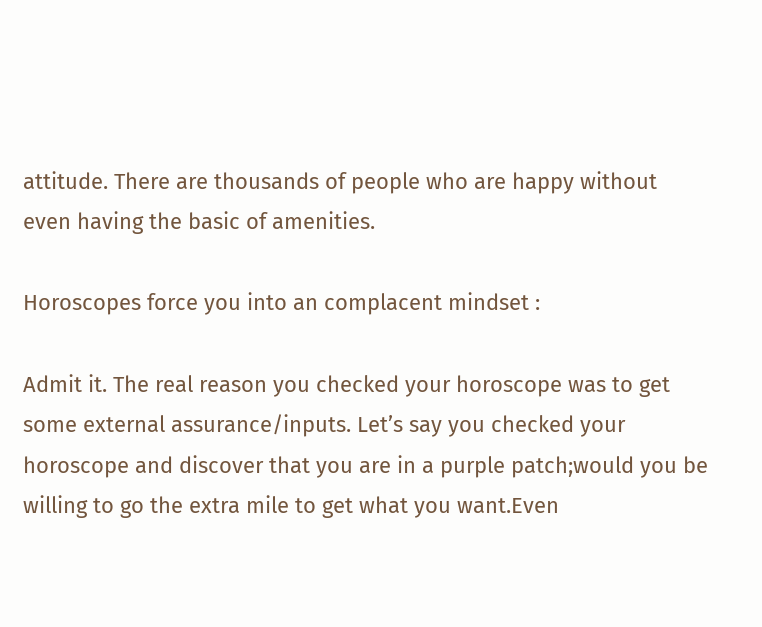attitude. There are thousands of people who are happy without even having the basic of amenities.

Horoscopes force you into an complacent mindset :

Admit it. The real reason you checked your horoscope was to get some external assurance/inputs. Let’s say you checked your horoscope and discover that you are in a purple patch;would you be willing to go the extra mile to get what you want.Even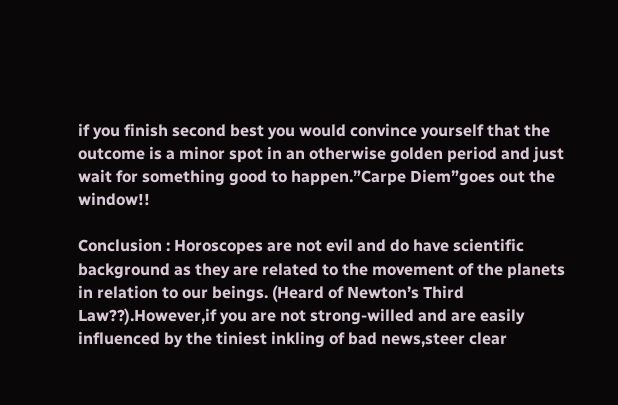if you finish second best you would convince yourself that the outcome is a minor spot in an otherwise golden period and just wait for something good to happen.”Carpe Diem”goes out the window!!

Conclusion : Horoscopes are not evil and do have scientific background as they are related to the movement of the planets in relation to our beings. (Heard of Newton’s Third Law??).However,if you are not strong-willed and are easily influenced by the tiniest inkling of bad news,steer clear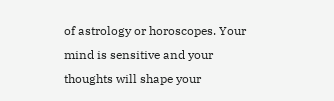of astrology or horoscopes. Your mind is sensitive and your thoughts will shape your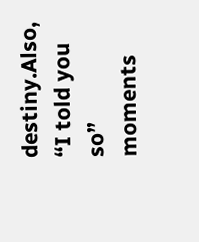destiny.Also, “I told you so” moments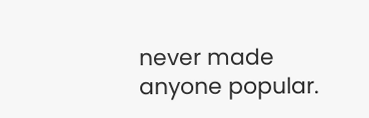never made anyone popular.